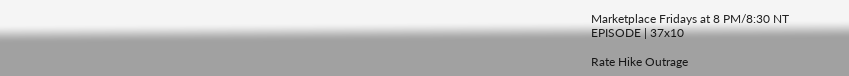Marketplace Fridays at 8 PM/8:30 NT
EPISODE | 37x10

Rate Hike Outrage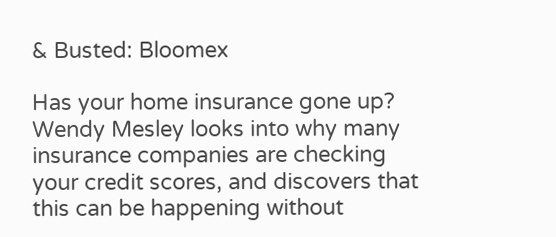& Busted: Bloomex

Has your home insurance gone up? Wendy Mesley looks into why many insurance companies are checking your credit scores, and discovers that this can be happening without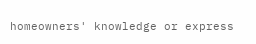homeowners' knowledge or express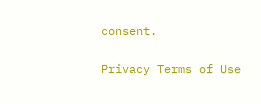consent.

Privacy Terms of Use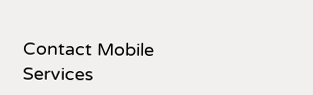Contact Mobile Services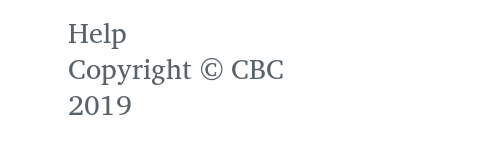Help
Copyright © CBC 2019